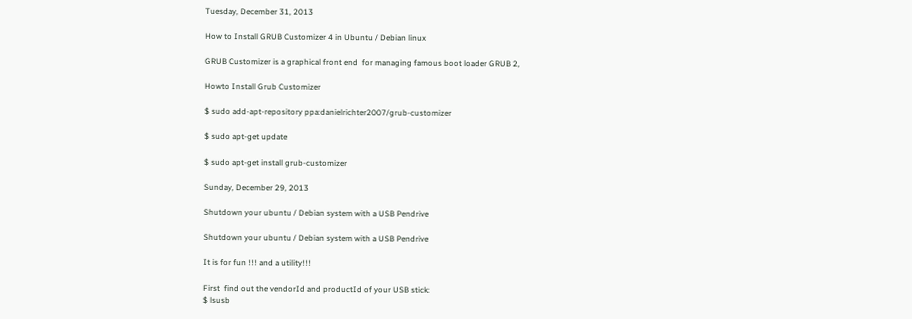Tuesday, December 31, 2013

How to Install GRUB Customizer 4 in Ubuntu / Debian linux

GRUB Customizer is a graphical front end  for managing famous boot loader GRUB 2,

Howto Install Grub Customizer

$ sudo add-apt-repository ppa:danielrichter2007/grub-customizer

$ sudo apt-get update

$ sudo apt-get install grub-customizer

Sunday, December 29, 2013

Shutdown your ubuntu / Debian system with a USB Pendrive

Shutdown your ubuntu / Debian system with a USB Pendrive

It is for fun !!! and a utility!!!

First  find out the vendorId and productId of your USB stick:
$ lsusb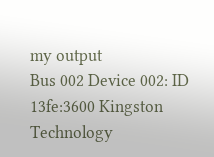my output
Bus 002 Device 002: ID 13fe:3600 Kingston Technology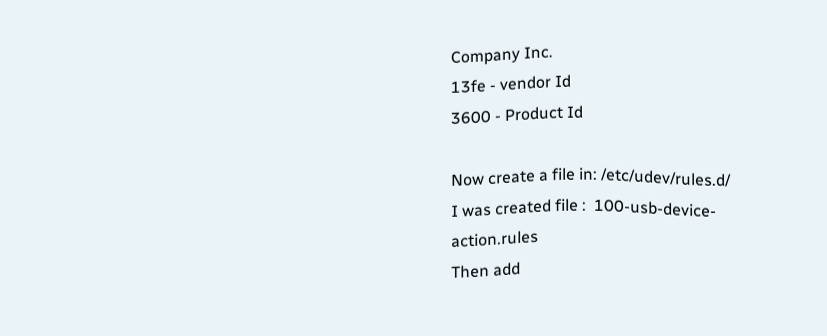Company Inc.
13fe - vendor Id
3600 - Product Id

Now create a file in: /etc/udev/rules.d/
I was created file :  100-usb-device-action.rules
Then add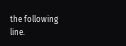the following line.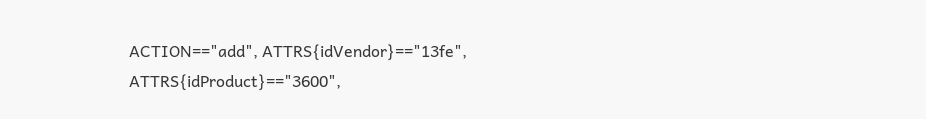ACTION=="add", ATTRS{idVendor}=="13fe", ATTRS{idProduct}=="3600",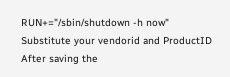RUN+="/sbin/shutdown -h now"
Substitute your vendorid and ProductID
After saving the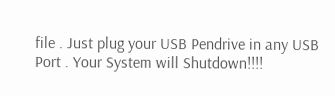file . Just plug your USB Pendrive in any USB Port . Your System will Shutdown!!!!